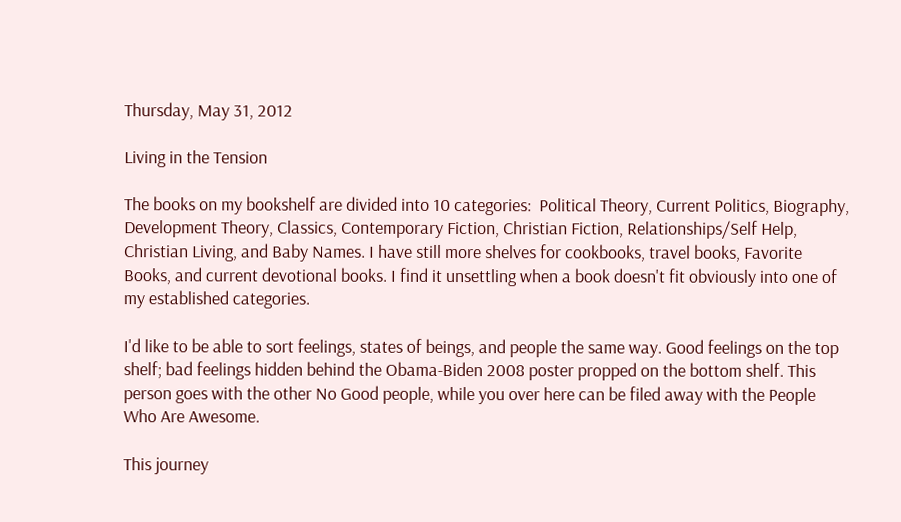Thursday, May 31, 2012

Living in the Tension

The books on my bookshelf are divided into 10 categories:  Political Theory, Current Politics, Biography, Development Theory, Classics, Contemporary Fiction, Christian Fiction, Relationships/Self Help, Christian Living, and Baby Names. I have still more shelves for cookbooks, travel books, Favorite Books, and current devotional books. I find it unsettling when a book doesn't fit obviously into one of my established categories.

I'd like to be able to sort feelings, states of beings, and people the same way. Good feelings on the top shelf; bad feelings hidden behind the Obama-Biden 2008 poster propped on the bottom shelf. This person goes with the other No Good people, while you over here can be filed away with the People Who Are Awesome.

This journey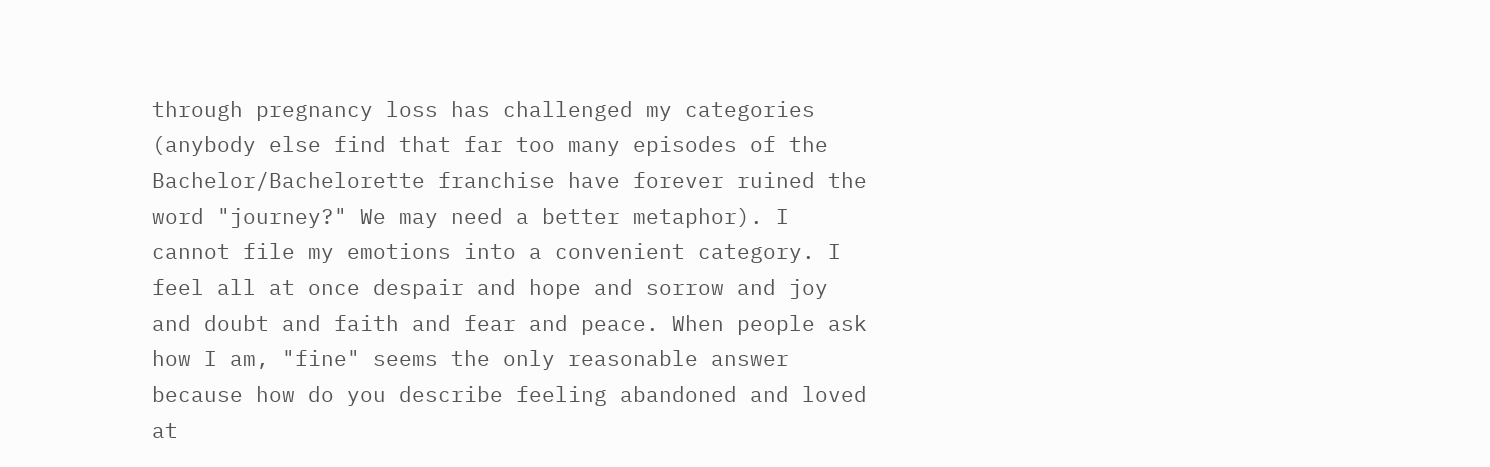through pregnancy loss has challenged my categories (anybody else find that far too many episodes of the Bachelor/Bachelorette franchise have forever ruined the word "journey?" We may need a better metaphor). I cannot file my emotions into a convenient category. I feel all at once despair and hope and sorrow and joy and doubt and faith and fear and peace. When people ask how I am, "fine" seems the only reasonable answer because how do you describe feeling abandoned and loved at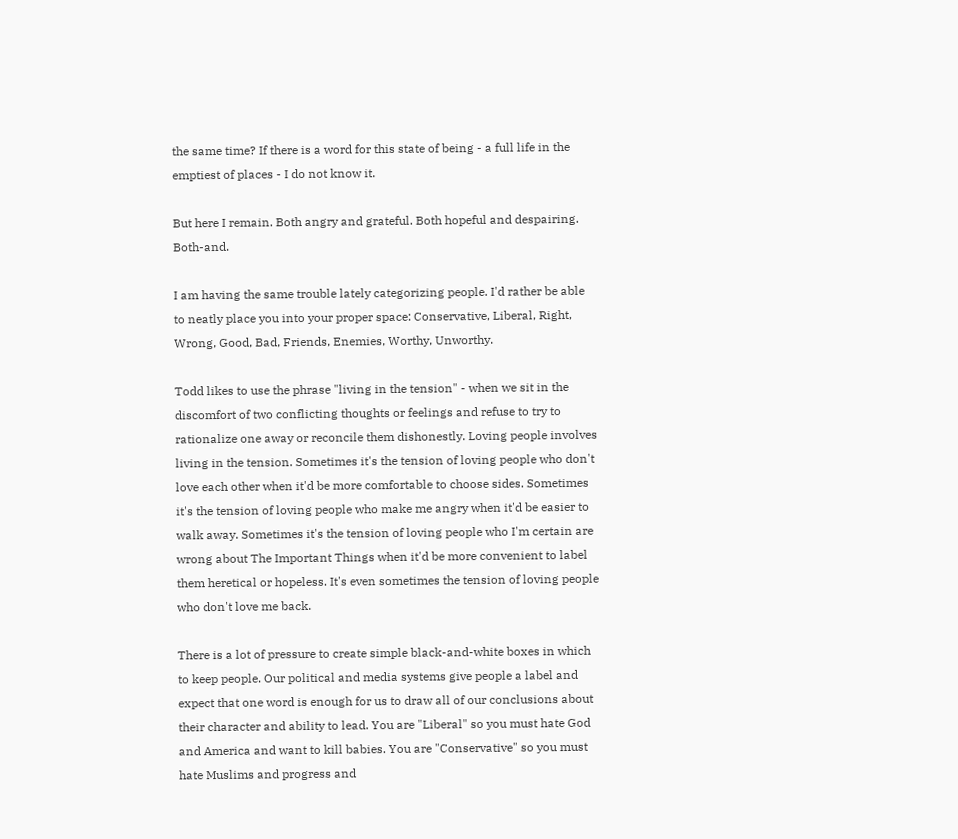the same time? If there is a word for this state of being - a full life in the emptiest of places - I do not know it.

But here I remain. Both angry and grateful. Both hopeful and despairing. Both-and.

I am having the same trouble lately categorizing people. I'd rather be able to neatly place you into your proper space: Conservative, Liberal, Right, Wrong, Good, Bad, Friends, Enemies, Worthy, Unworthy.

Todd likes to use the phrase "living in the tension" - when we sit in the discomfort of two conflicting thoughts or feelings and refuse to try to rationalize one away or reconcile them dishonestly. Loving people involves living in the tension. Sometimes it's the tension of loving people who don't love each other when it'd be more comfortable to choose sides. Sometimes it's the tension of loving people who make me angry when it'd be easier to walk away. Sometimes it's the tension of loving people who I'm certain are wrong about The Important Things when it'd be more convenient to label them heretical or hopeless. It's even sometimes the tension of loving people who don't love me back.

There is a lot of pressure to create simple black-and-white boxes in which to keep people. Our political and media systems give people a label and expect that one word is enough for us to draw all of our conclusions about their character and ability to lead. You are "Liberal" so you must hate God and America and want to kill babies. You are "Conservative" so you must hate Muslims and progress and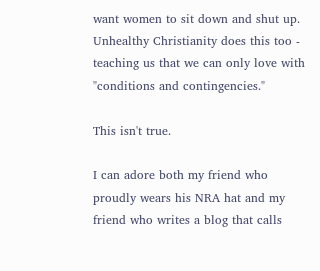want women to sit down and shut up. Unhealthy Christianity does this too - teaching us that we can only love with "conditions and contingencies."

This isn't true.

I can adore both my friend who proudly wears his NRA hat and my friend who writes a blog that calls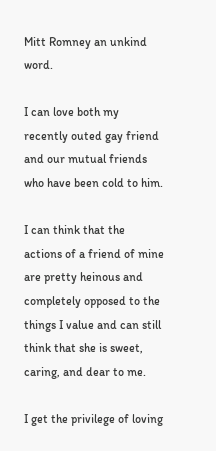Mitt Romney an unkind word.

I can love both my recently outed gay friend and our mutual friends who have been cold to him.

I can think that the actions of a friend of mine are pretty heinous and completely opposed to the things I value and can still think that she is sweet, caring, and dear to me.

I get the privilege of loving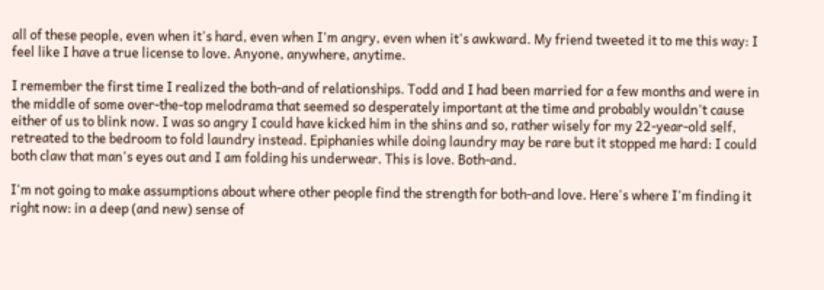all of these people, even when it's hard, even when I'm angry, even when it's awkward. My friend tweeted it to me this way: I feel like I have a true license to love. Anyone, anywhere, anytime.

I remember the first time I realized the both-and of relationships. Todd and I had been married for a few months and were in the middle of some over-the-top melodrama that seemed so desperately important at the time and probably wouldn't cause either of us to blink now. I was so angry I could have kicked him in the shins and so, rather wisely for my 22-year-old self, retreated to the bedroom to fold laundry instead. Epiphanies while doing laundry may be rare but it stopped me hard: I could both claw that man's eyes out and I am folding his underwear. This is love. Both-and.

I'm not going to make assumptions about where other people find the strength for both-and love. Here's where I'm finding it right now: in a deep (and new) sense of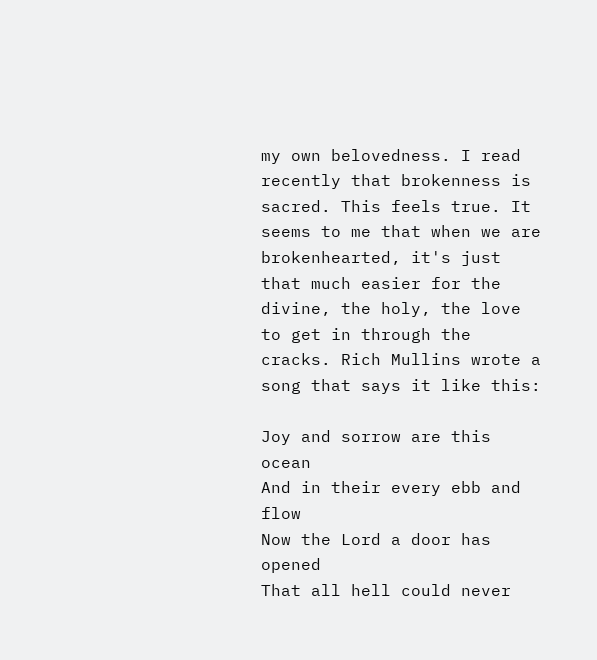my own belovedness. I read recently that brokenness is sacred. This feels true. It seems to me that when we are brokenhearted, it's just that much easier for the divine, the holy, the love to get in through the cracks. Rich Mullins wrote a song that says it like this:

Joy and sorrow are this ocean
And in their every ebb and flow
Now the Lord a door has opened
That all hell could never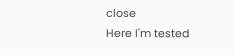close
Here I'm tested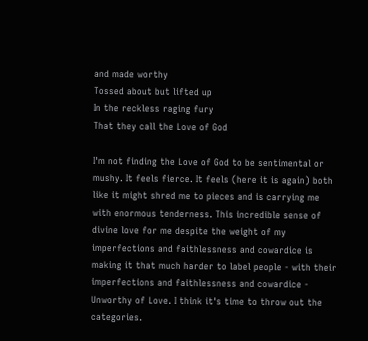and made worthy
Tossed about but lifted up
In the reckless raging fury
That they call the Love of God

I'm not finding the Love of God to be sentimental or mushy. It feels fierce. It feels (here it is again) both like it might shred me to pieces and is carrying me with enormous tenderness. This incredible sense of divine love for me despite the weight of my imperfections and faithlessness and cowardice is making it that much harder to label people - with their imperfections and faithlessness and cowardice - Unworthy of Love. I think it's time to throw out the categories.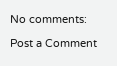No comments:

Post a Comment